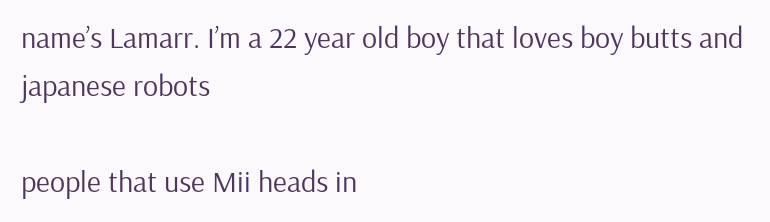name’s Lamarr. I’m a 22 year old boy that loves boy butts and japanese robots

people that use Mii heads in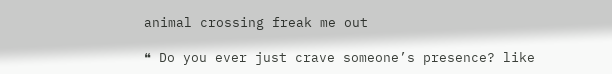animal crossing freak me out

❝ Do you ever just crave someone’s presence? like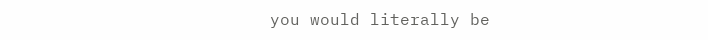you would literally be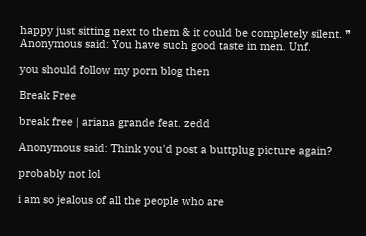happy just sitting next to them & it could be completely silent. ❞
Anonymous said: You have such good taste in men. Unf.

you should follow my porn blog then

Break Free

break free | ariana grande feat. zedd

Anonymous said: Think you'd post a buttplug picture again?

probably not lol

i am so jealous of all the people who are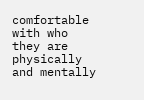comfortable with who they are physically and mentally